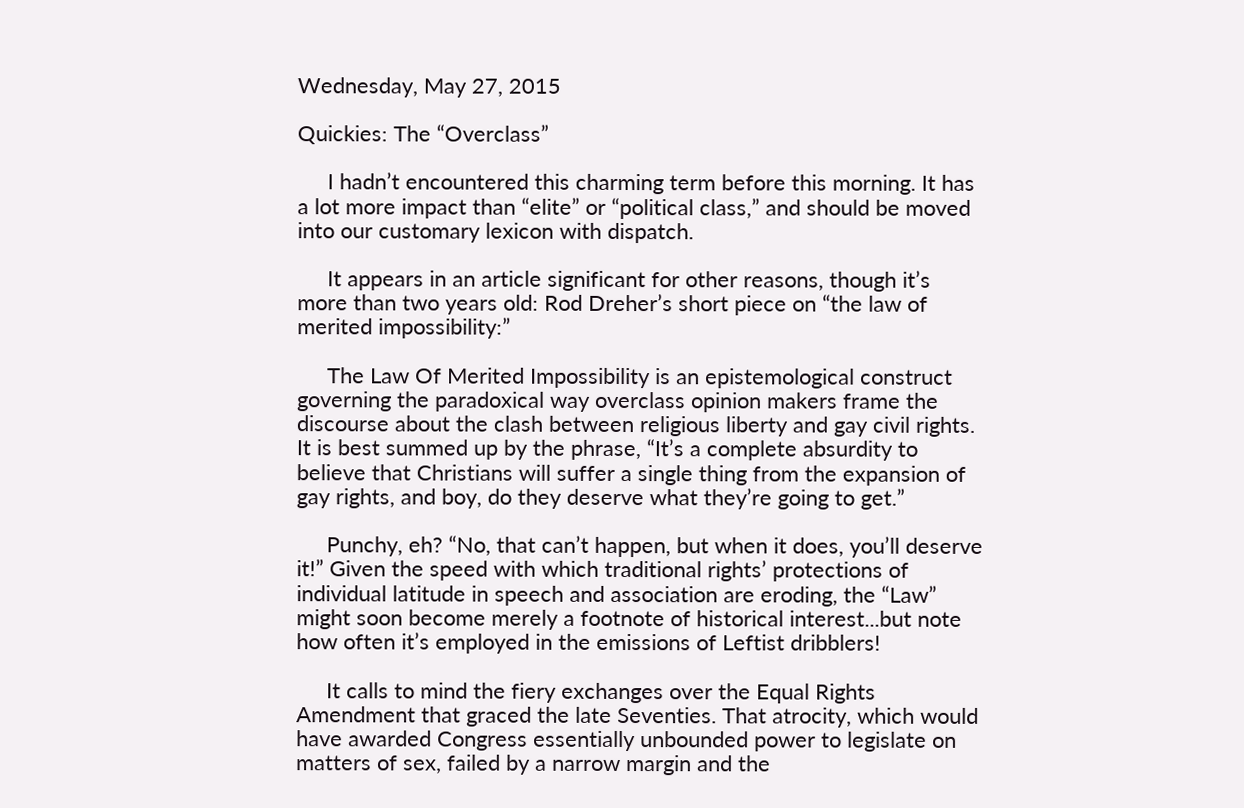Wednesday, May 27, 2015

Quickies: The “Overclass”

     I hadn’t encountered this charming term before this morning. It has a lot more impact than “elite” or “political class,” and should be moved into our customary lexicon with dispatch.

     It appears in an article significant for other reasons, though it’s more than two years old: Rod Dreher’s short piece on “the law of merited impossibility:”

     The Law Of Merited Impossibility is an epistemological construct governing the paradoxical way overclass opinion makers frame the discourse about the clash between religious liberty and gay civil rights. It is best summed up by the phrase, “It’s a complete absurdity to believe that Christians will suffer a single thing from the expansion of gay rights, and boy, do they deserve what they’re going to get.”

     Punchy, eh? “No, that can’t happen, but when it does, you’ll deserve it!” Given the speed with which traditional rights’ protections of individual latitude in speech and association are eroding, the “Law” might soon become merely a footnote of historical interest...but note how often it’s employed in the emissions of Leftist dribblers!

     It calls to mind the fiery exchanges over the Equal Rights Amendment that graced the late Seventies. That atrocity, which would have awarded Congress essentially unbounded power to legislate on matters of sex, failed by a narrow margin and the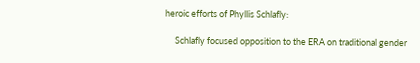heroic efforts of Phyllis Schlafly:

     Schlafly focused opposition to the ERA on traditional gender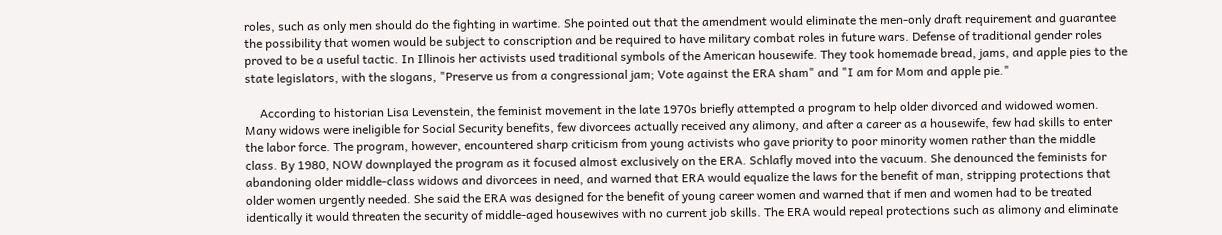roles, such as only men should do the fighting in wartime. She pointed out that the amendment would eliminate the men-only draft requirement and guarantee the possibility that women would be subject to conscription and be required to have military combat roles in future wars. Defense of traditional gender roles proved to be a useful tactic. In Illinois her activists used traditional symbols of the American housewife. They took homemade bread, jams, and apple pies to the state legislators, with the slogans, "Preserve us from a congressional jam; Vote against the ERA sham" and "I am for Mom and apple pie."

     According to historian Lisa Levenstein, the feminist movement in the late 1970s briefly attempted a program to help older divorced and widowed women. Many widows were ineligible for Social Security benefits, few divorcees actually received any alimony, and after a career as a housewife, few had skills to enter the labor force. The program, however, encountered sharp criticism from young activists who gave priority to poor minority women rather than the middle class. By 1980, NOW downplayed the program as it focused almost exclusively on the ERA. Schlafly moved into the vacuum. She denounced the feminists for abandoning older middle-class widows and divorcees in need, and warned that ERA would equalize the laws for the benefit of man, stripping protections that older women urgently needed. She said the ERA was designed for the benefit of young career women and warned that if men and women had to be treated identically it would threaten the security of middle-aged housewives with no current job skills. The ERA would repeal protections such as alimony and eliminate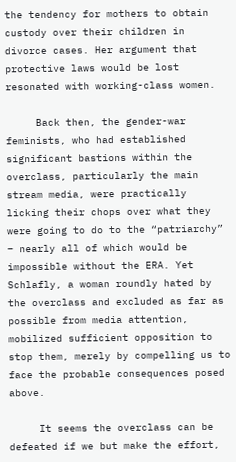the tendency for mothers to obtain custody over their children in divorce cases. Her argument that protective laws would be lost resonated with working-class women.

     Back then, the gender-war feminists, who had established significant bastions within the overclass, particularly the main stream media, were practically licking their chops over what they were going to do to the “patriarchy” – nearly all of which would be impossible without the ERA. Yet Schlafly, a woman roundly hated by the overclass and excluded as far as possible from media attention, mobilized sufficient opposition to stop them, merely by compelling us to face the probable consequences posed above.

     It seems the overclass can be defeated if we but make the effort,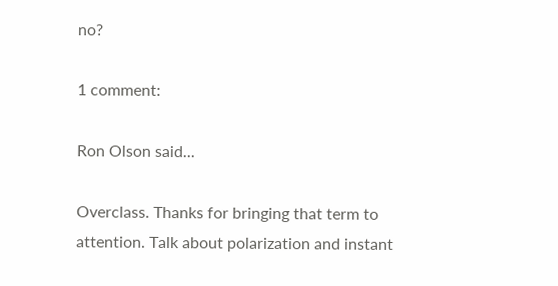no?

1 comment:

Ron Olson said...

Overclass. Thanks for bringing that term to attention. Talk about polarization and instant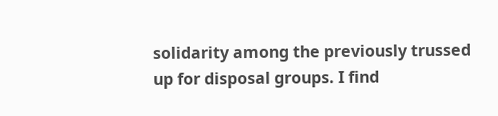solidarity among the previously trussed up for disposal groups. I find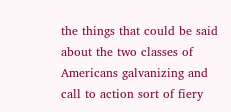the things that could be said about the two classes of Americans galvanizing and call to action sort of fiery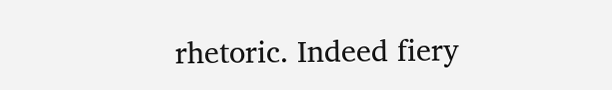rhetoric. Indeed fiery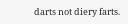darts not diery farts.